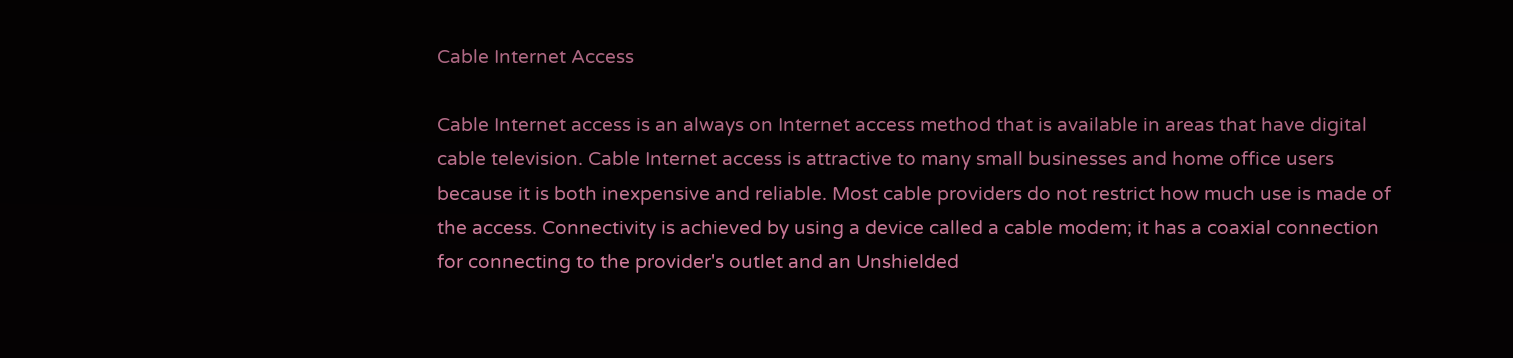Cable Internet Access

Cable Internet access is an always on Internet access method that is available in areas that have digital cable television. Cable Internet access is attractive to many small businesses and home office users because it is both inexpensive and reliable. Most cable providers do not restrict how much use is made of the access. Connectivity is achieved by using a device called a cable modem; it has a coaxial connection for connecting to the provider's outlet and an Unshielded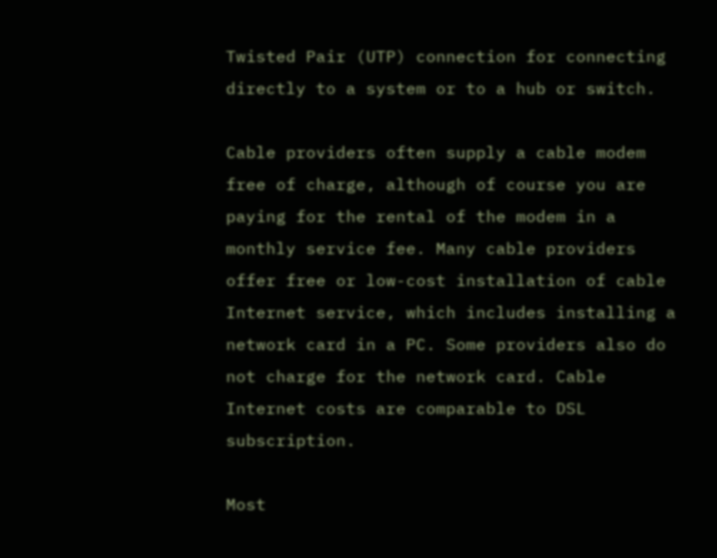Twisted Pair (UTP) connection for connecting directly to a system or to a hub or switch.

Cable providers often supply a cable modem free of charge, although of course you are paying for the rental of the modem in a monthly service fee. Many cable providers offer free or low-cost installation of cable Internet service, which includes installing a network card in a PC. Some providers also do not charge for the network card. Cable Internet costs are comparable to DSL subscription.

Most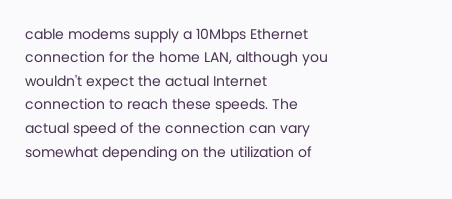cable modems supply a 10Mbps Ethernet connection for the home LAN, although you wouldn't expect the actual Internet connection to reach these speeds. The actual speed of the connection can vary somewhat depending on the utilization of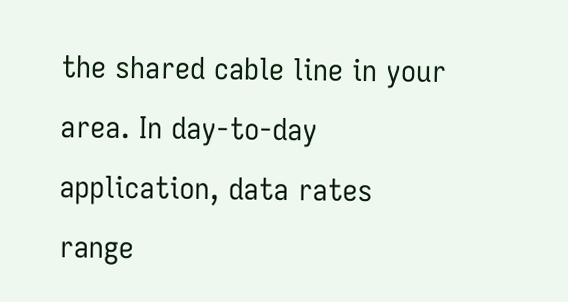the shared cable line in your area. In day-to-day application, data rates range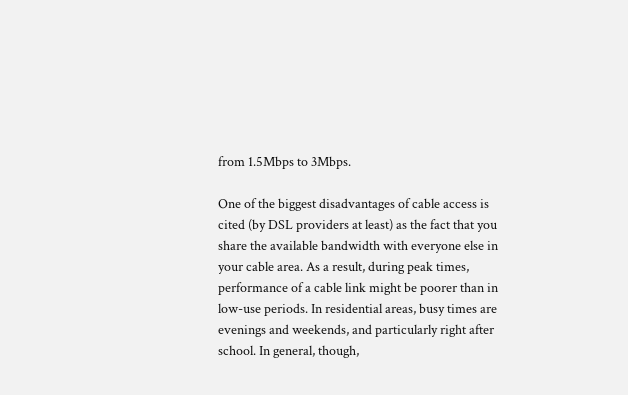from 1.5Mbps to 3Mbps.

One of the biggest disadvantages of cable access is cited (by DSL providers at least) as the fact that you share the available bandwidth with everyone else in your cable area. As a result, during peak times, performance of a cable link might be poorer than in low-use periods. In residential areas, busy times are evenings and weekends, and particularly right after school. In general, though,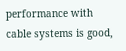performance with cable systems is good,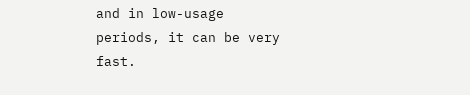and in low-usage periods, it can be very fast.